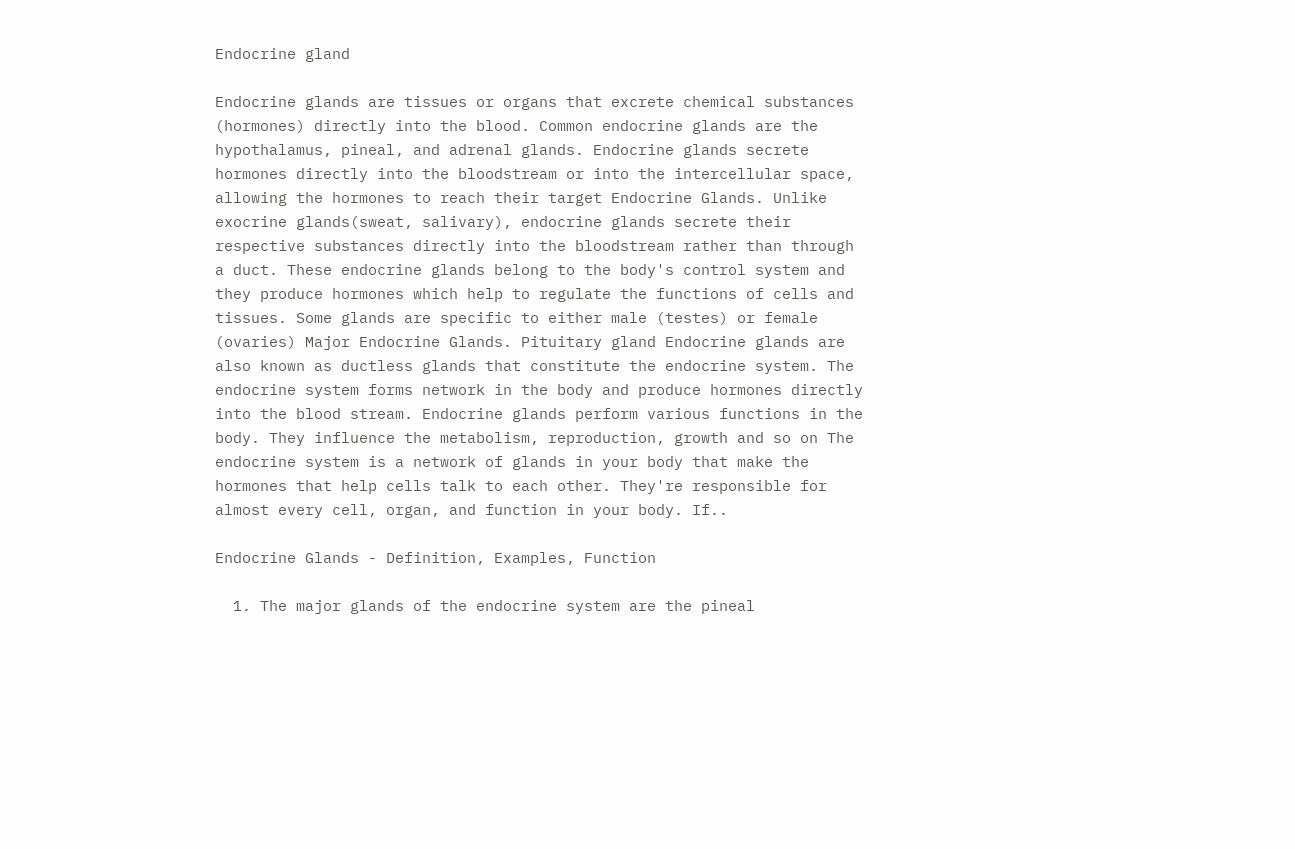Endocrine gland

Endocrine glands are tissues or organs that excrete chemical substances (hormones) directly into the blood. Common endocrine glands are the hypothalamus, pineal, and adrenal glands. Endocrine glands secrete hormones directly into the bloodstream or into the intercellular space, allowing the hormones to reach their target Endocrine Glands. Unlike exocrine glands(sweat, salivary), endocrine glands secrete their respective substances directly into the bloodstream rather than through a duct. These endocrine glands belong to the body's control system and they produce hormones which help to regulate the functions of cells and tissues. Some glands are specific to either male (testes) or female (ovaries) Major Endocrine Glands. Pituitary gland Endocrine glands are also known as ductless glands that constitute the endocrine system. The endocrine system forms network in the body and produce hormones directly into the blood stream. Endocrine glands perform various functions in the body. They influence the metabolism, reproduction, growth and so on The endocrine system is a network of glands in your body that make the hormones that help cells talk to each other. They're responsible for almost every cell, organ, and function in your body. If..

Endocrine Glands - Definition, Examples, Function

  1. The major glands of the endocrine system are the pineal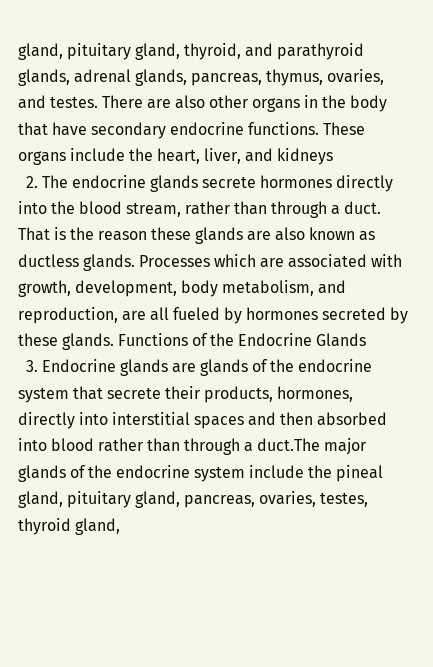gland, pituitary gland, thyroid, and parathyroid glands, adrenal glands, pancreas, thymus, ovaries, and testes. There are also other organs in the body that have secondary endocrine functions. These organs include the heart, liver, and kidneys
  2. The endocrine glands secrete hormones directly into the blood stream, rather than through a duct. That is the reason these glands are also known as ductless glands. Processes which are associated with growth, development, body metabolism, and reproduction, are all fueled by hormones secreted by these glands. Functions of the Endocrine Glands
  3. Endocrine glands are glands of the endocrine system that secrete their products, hormones, directly into interstitial spaces and then absorbed into blood rather than through a duct.The major glands of the endocrine system include the pineal gland, pituitary gland, pancreas, ovaries, testes, thyroid gland,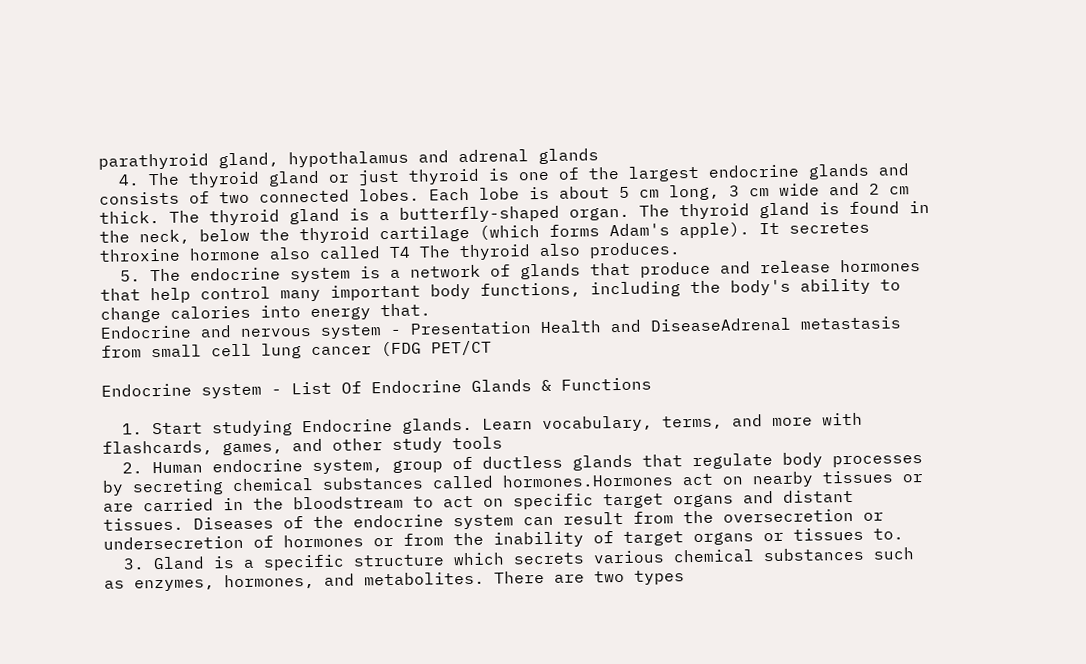parathyroid gland, hypothalamus and adrenal glands
  4. The thyroid gland or just thyroid is one of the largest endocrine glands and consists of two connected lobes. Each lobe is about 5 cm long, 3 cm wide and 2 cm thick. The thyroid gland is a butterfly-shaped organ. The thyroid gland is found in the neck, below the thyroid cartilage (which forms Adam's apple). It secretes throxine hormone also called T4 The thyroid also produces.
  5. The endocrine system is a network of glands that produce and release hormones that help control many important body functions, including the body's ability to change calories into energy that.
Endocrine and nervous system - Presentation Health and DiseaseAdrenal metastasis from small cell lung cancer (FDG PET/CT

Endocrine system - List Of Endocrine Glands & Functions

  1. Start studying Endocrine glands. Learn vocabulary, terms, and more with flashcards, games, and other study tools
  2. Human endocrine system, group of ductless glands that regulate body processes by secreting chemical substances called hormones.Hormones act on nearby tissues or are carried in the bloodstream to act on specific target organs and distant tissues. Diseases of the endocrine system can result from the oversecretion or undersecretion of hormones or from the inability of target organs or tissues to.
  3. Gland is a specific structure which secrets various chemical substances such as enzymes, hormones, and metabolites. There are two types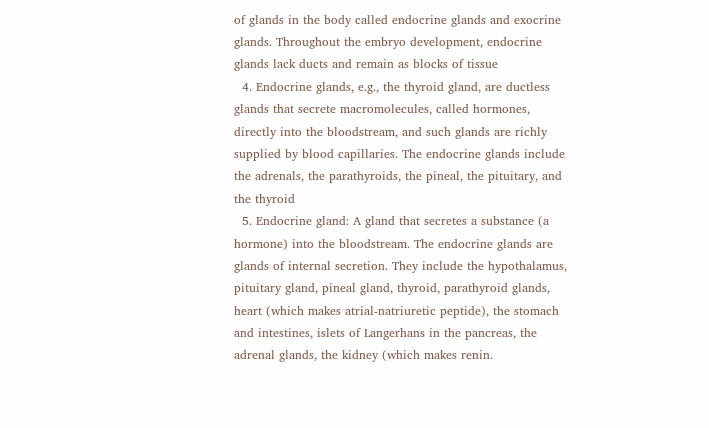of glands in the body called endocrine glands and exocrine glands. Throughout the embryo development, endocrine glands lack ducts and remain as blocks of tissue
  4. Endocrine glands, e.g., the thyroid gland, are ductless glands that secrete macromolecules, called hormones, directly into the bloodstream, and such glands are richly supplied by blood capillaries. The endocrine glands include the adrenals, the parathyroids, the pineal, the pituitary, and the thyroid
  5. Endocrine gland: A gland that secretes a substance (a hormone) into the bloodstream. The endocrine glands are glands of internal secretion. They include the hypothalamus, pituitary gland, pineal gland, thyroid, parathyroid glands, heart (which makes atrial-natriuretic peptide), the stomach and intestines, islets of Langerhans in the pancreas, the adrenal glands, the kidney (which makes renin.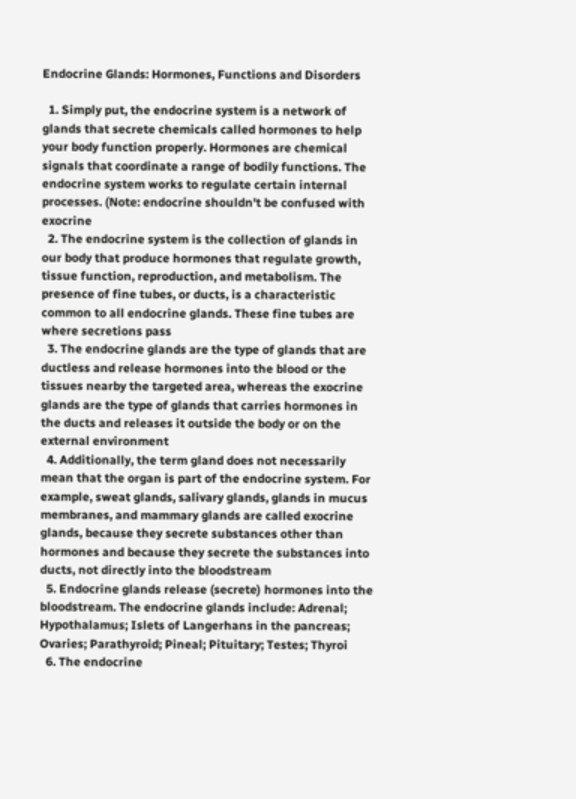Endocrine Glands: Hormones, Functions and Disorders

  1. Simply put, the endocrine system is a network of glands that secrete chemicals called hormones to help your body function properly. Hormones are chemical signals that coordinate a range of bodily functions. The endocrine system works to regulate certain internal processes. (Note: endocrine shouldn't be confused with exocrine
  2. The endocrine system is the collection of glands in our body that produce hormones that regulate growth, tissue function, reproduction, and metabolism. The presence of fine tubes, or ducts, is a characteristic common to all endocrine glands. These fine tubes are where secretions pass
  3. The endocrine glands are the type of glands that are ductless and release hormones into the blood or the tissues nearby the targeted area, whereas the exocrine glands are the type of glands that carries hormones in the ducts and releases it outside the body or on the external environment
  4. Additionally, the term gland does not necessarily mean that the organ is part of the endocrine system. For example, sweat glands, salivary glands, glands in mucus membranes, and mammary glands are called exocrine glands, because they secrete substances other than hormones and because they secrete the substances into ducts, not directly into the bloodstream
  5. Endocrine glands release (secrete) hormones into the bloodstream. The endocrine glands include: Adrenal; Hypothalamus; Islets of Langerhans in the pancreas; Ovaries; Parathyroid; Pineal; Pituitary; Testes; Thyroi
  6. The endocrine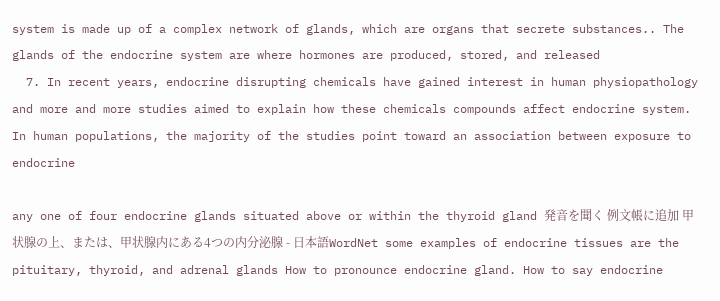system is made up of a complex network of glands, which are organs that secrete substances.. The glands of the endocrine system are where hormones are produced, stored, and released
  7. In recent years, endocrine disrupting chemicals have gained interest in human physiopathology and more and more studies aimed to explain how these chemicals compounds affect endocrine system. In human populations, the majority of the studies point toward an association between exposure to endocrine

any one of four endocrine glands situated above or within the thyroid gland 発音を聞く 例文帳に追加 甲状腺の上、または、甲状腺内にある4つの内分泌腺 - 日本語WordNet some examples of endocrine tissues are the pituitary, thyroid, and adrenal glands How to pronounce endocrine gland. How to say endocrine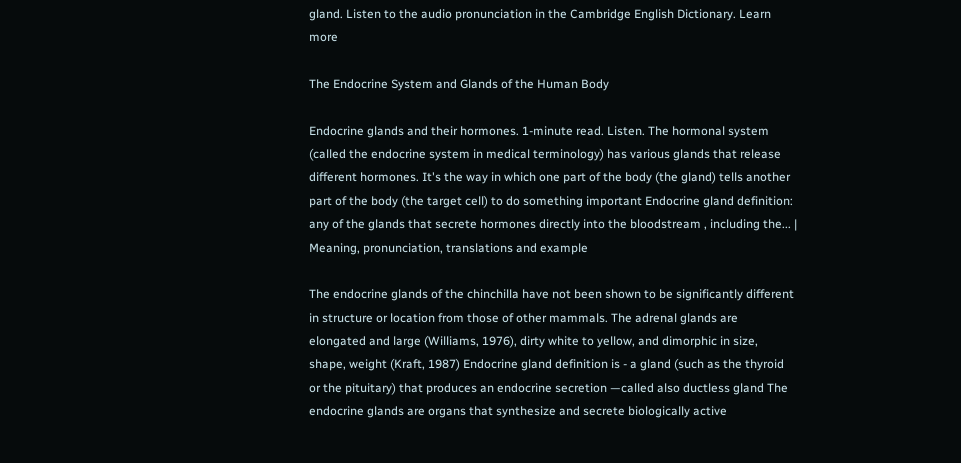gland. Listen to the audio pronunciation in the Cambridge English Dictionary. Learn more

The Endocrine System and Glands of the Human Body

Endocrine glands and their hormones. 1-minute read. Listen. The hormonal system (called the endocrine system in medical terminology) has various glands that release different hormones. It's the way in which one part of the body (the gland) tells another part of the body (the target cell) to do something important Endocrine gland definition: any of the glands that secrete hormones directly into the bloodstream , including the... | Meaning, pronunciation, translations and example

The endocrine glands of the chinchilla have not been shown to be significantly different in structure or location from those of other mammals. The adrenal glands are elongated and large (Williams, 1976), dirty white to yellow, and dimorphic in size, shape, weight (Kraft, 1987) Endocrine gland definition is - a gland (such as the thyroid or the pituitary) that produces an endocrine secretion —called also ductless gland The endocrine glands are organs that synthesize and secrete biologically active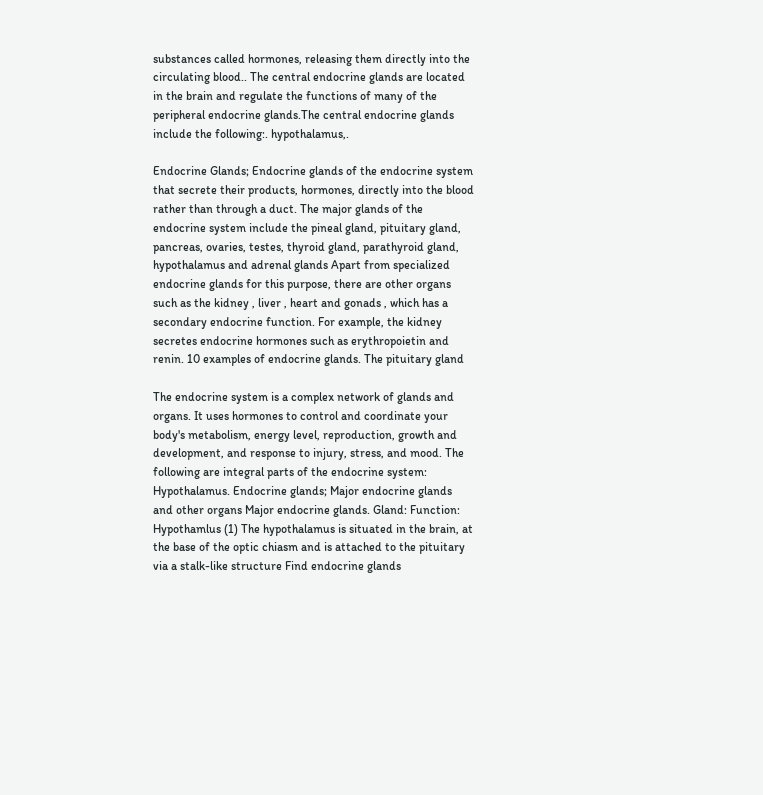substances called hormones, releasing them directly into the circulating blood.. The central endocrine glands are located in the brain and regulate the functions of many of the peripheral endocrine glands.The central endocrine glands include the following:. hypothalamus,.

Endocrine Glands; Endocrine glands of the endocrine system that secrete their products, hormones, directly into the blood rather than through a duct. The major glands of the endocrine system include the pineal gland, pituitary gland, pancreas, ovaries, testes, thyroid gland, parathyroid gland, hypothalamus and adrenal glands Apart from specialized endocrine glands for this purpose, there are other organs such as the kidney , liver , heart and gonads , which has a secondary endocrine function. For example, the kidney secretes endocrine hormones such as erythropoietin and renin. 10 examples of endocrine glands. The pituitary gland

The endocrine system is a complex network of glands and organs. It uses hormones to control and coordinate your body's metabolism, energy level, reproduction, growth and development, and response to injury, stress, and mood. The following are integral parts of the endocrine system: Hypothalamus. Endocrine glands; Major endocrine glands and other organs Major endocrine glands. Gland: Function: Hypothamlus (1) The hypothalamus is situated in the brain, at the base of the optic chiasm and is attached to the pituitary via a stalk-like structure Find endocrine glands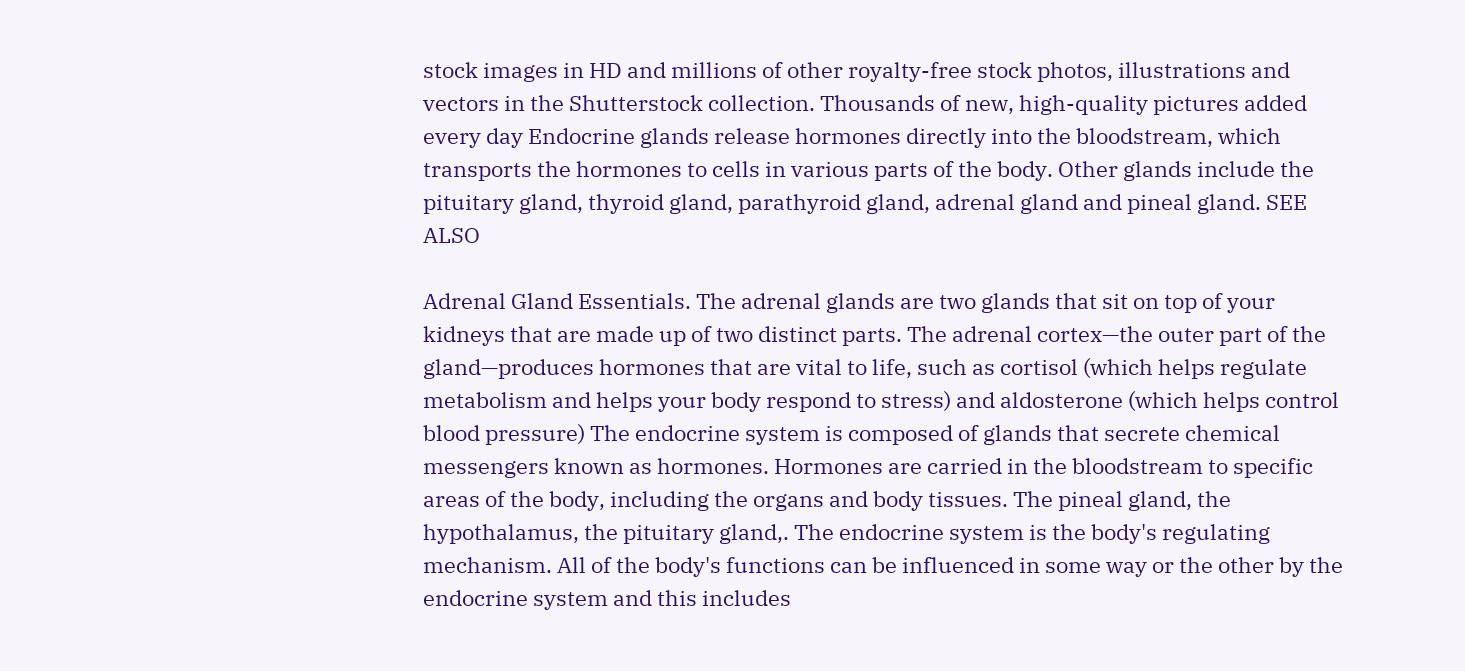stock images in HD and millions of other royalty-free stock photos, illustrations and vectors in the Shutterstock collection. Thousands of new, high-quality pictures added every day Endocrine glands release hormones directly into the bloodstream, which transports the hormones to cells in various parts of the body. Other glands include the pituitary gland, thyroid gland, parathyroid gland, adrenal gland and pineal gland. SEE ALSO

Adrenal Gland Essentials. The adrenal glands are two glands that sit on top of your kidneys that are made up of two distinct parts. The adrenal cortex—the outer part of the gland—produces hormones that are vital to life, such as cortisol (which helps regulate metabolism and helps your body respond to stress) and aldosterone (which helps control blood pressure) The endocrine system is composed of glands that secrete chemical messengers known as hormones. Hormones are carried in the bloodstream to specific areas of the body, including the organs and body tissues. The pineal gland, the hypothalamus, the pituitary gland,. The endocrine system is the body's regulating mechanism. All of the body's functions can be influenced in some way or the other by the endocrine system and this includes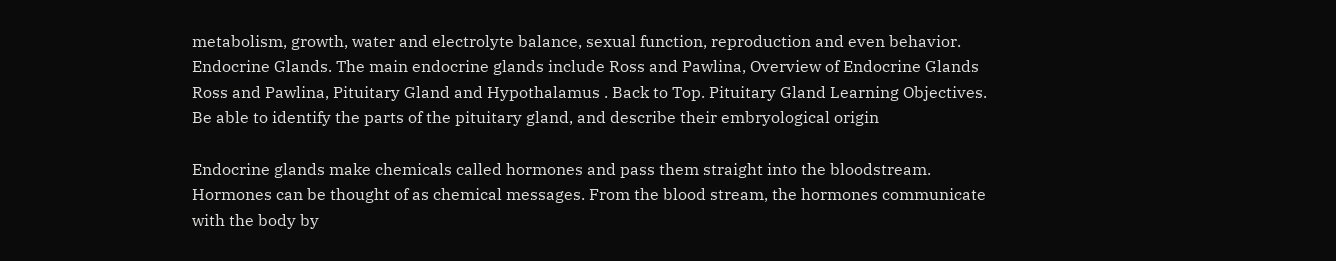metabolism, growth, water and electrolyte balance, sexual function, reproduction and even behavior. Endocrine Glands. The main endocrine glands include Ross and Pawlina, Overview of Endocrine Glands Ross and Pawlina, Pituitary Gland and Hypothalamus . Back to Top. Pituitary Gland Learning Objectives. Be able to identify the parts of the pituitary gland, and describe their embryological origin

Endocrine glands make chemicals called hormones and pass them straight into the bloodstream. Hormones can be thought of as chemical messages. From the blood stream, the hormones communicate with the body by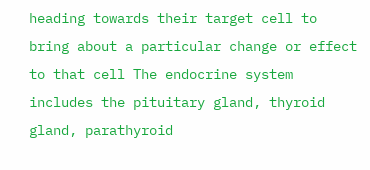heading towards their target cell to bring about a particular change or effect to that cell The endocrine system includes the pituitary gland, thyroid gland, parathyroid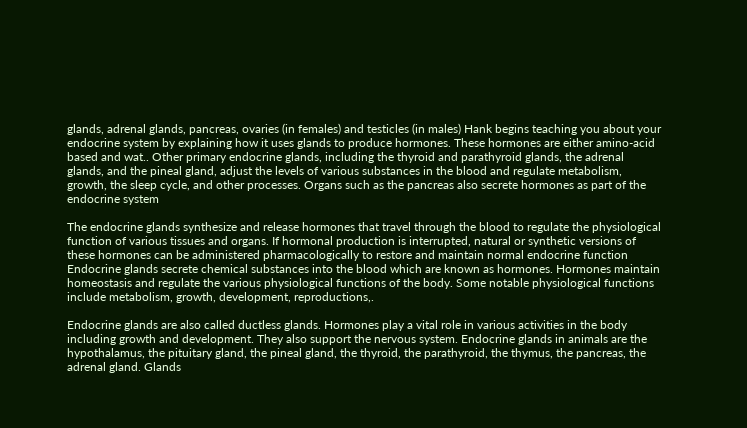glands, adrenal glands, pancreas, ovaries (in females) and testicles (in males) Hank begins teaching you about your endocrine system by explaining how it uses glands to produce hormones. These hormones are either amino-acid based and wat.. Other primary endocrine glands, including the thyroid and parathyroid glands, the adrenal glands, and the pineal gland, adjust the levels of various substances in the blood and regulate metabolism, growth, the sleep cycle, and other processes. Organs such as the pancreas also secrete hormones as part of the endocrine system

The endocrine glands synthesize and release hormones that travel through the blood to regulate the physiological function of various tissues and organs. If hormonal production is interrupted, natural or synthetic versions of these hormones can be administered pharmacologically to restore and maintain normal endocrine function Endocrine glands secrete chemical substances into the blood which are known as hormones. Hormones maintain homeostasis and regulate the various physiological functions of the body. Some notable physiological functions include metabolism, growth, development, reproductions,.

Endocrine glands are also called ductless glands. Hormones play a vital role in various activities in the body including growth and development. They also support the nervous system. Endocrine glands in animals are the hypothalamus, the pituitary gland, the pineal gland, the thyroid, the parathyroid, the thymus, the pancreas, the adrenal gland. Glands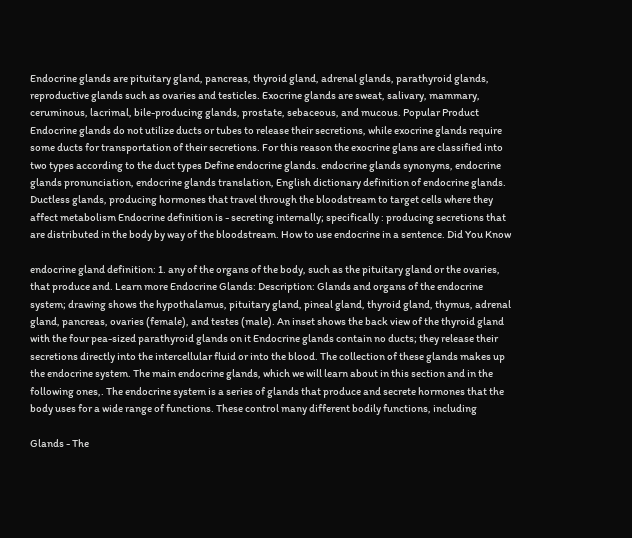Endocrine glands are pituitary gland, pancreas, thyroid gland, adrenal glands, parathyroid glands, reproductive glands such as ovaries and testicles. Exocrine glands are sweat, salivary, mammary, ceruminous, lacrimal, bile-producing glands, prostate, sebaceous, and mucous. Popular Product Endocrine glands do not utilize ducts or tubes to release their secretions, while exocrine glands require some ducts for transportation of their secretions. For this reason the exocrine glans are classified into two types according to the duct types Define endocrine glands. endocrine glands synonyms, endocrine glands pronunciation, endocrine glands translation, English dictionary definition of endocrine glands. Ductless glands, producing hormones that travel through the bloodstream to target cells where they affect metabolism Endocrine definition is - secreting internally; specifically : producing secretions that are distributed in the body by way of the bloodstream. How to use endocrine in a sentence. Did You Know

endocrine gland definition: 1. any of the organs of the body, such as the pituitary gland or the ovaries, that produce and. Learn more Endocrine Glands: Description: Glands and organs of the endocrine system; drawing shows the hypothalamus, pituitary gland, pineal gland, thyroid gland, thymus, adrenal gland, pancreas, ovaries (female), and testes (male). An inset shows the back view of the thyroid gland with the four pea-sized parathyroid glands on it Endocrine glands contain no ducts; they release their secretions directly into the intercellular fluid or into the blood. The collection of these glands makes up the endocrine system. The main endocrine glands, which we will learn about in this section and in the following ones,. The endocrine system is a series of glands that produce and secrete hormones that the body uses for a wide range of functions. These control many different bodily functions, including

Glands - The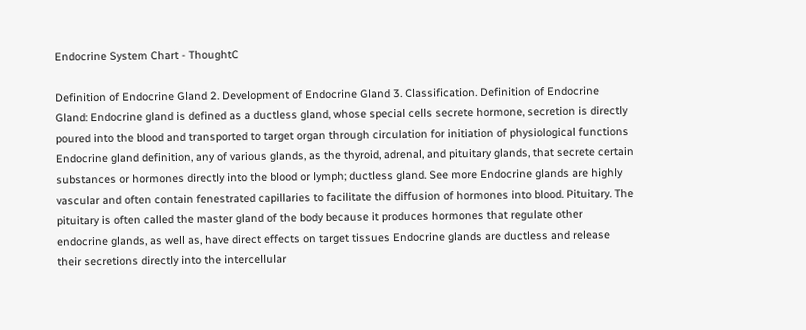Endocrine System Chart - ThoughtC

Definition of Endocrine Gland 2. Development of Endocrine Gland 3. Classification. Definition of Endocrine Gland: Endocrine gland is defined as a ductless gland, whose special cells secrete hormone, secretion is directly poured into the blood and transported to target organ through circulation for initiation of physiological functions Endocrine gland definition, any of various glands, as the thyroid, adrenal, and pituitary glands, that secrete certain substances or hormones directly into the blood or lymph; ductless gland. See more Endocrine glands are highly vascular and often contain fenestrated capillaries to facilitate the diffusion of hormones into blood. Pituitary. The pituitary is often called the master gland of the body because it produces hormones that regulate other endocrine glands, as well as, have direct effects on target tissues Endocrine glands are ductless and release their secretions directly into the intercellular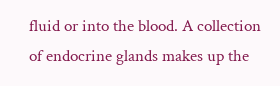fluid or into the blood. A collection of endocrine glands makes up the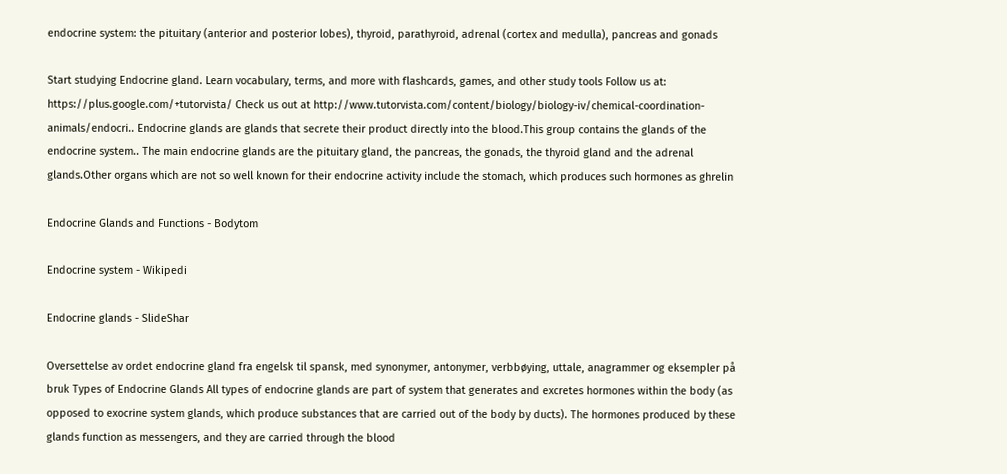endocrine system: the pituitary (anterior and posterior lobes), thyroid, parathyroid, adrenal (cortex and medulla), pancreas and gonads

Start studying Endocrine gland. Learn vocabulary, terms, and more with flashcards, games, and other study tools Follow us at: https://plus.google.com/+tutorvista/ Check us out at http://www.tutorvista.com/content/biology/biology-iv/chemical-coordination-animals/endocri.. Endocrine glands are glands that secrete their product directly into the blood.This group contains the glands of the endocrine system.. The main endocrine glands are the pituitary gland, the pancreas, the gonads, the thyroid gland and the adrenal glands.Other organs which are not so well known for their endocrine activity include the stomach, which produces such hormones as ghrelin

Endocrine Glands and Functions - Bodytom

Endocrine system - Wikipedi

Endocrine glands - SlideShar

Oversettelse av ordet endocrine gland fra engelsk til spansk, med synonymer, antonymer, verbbøying, uttale, anagrammer og eksempler på bruk Types of Endocrine Glands All types of endocrine glands are part of system that generates and excretes hormones within the body (as opposed to exocrine system glands, which produce substances that are carried out of the body by ducts). The hormones produced by these glands function as messengers, and they are carried through the blood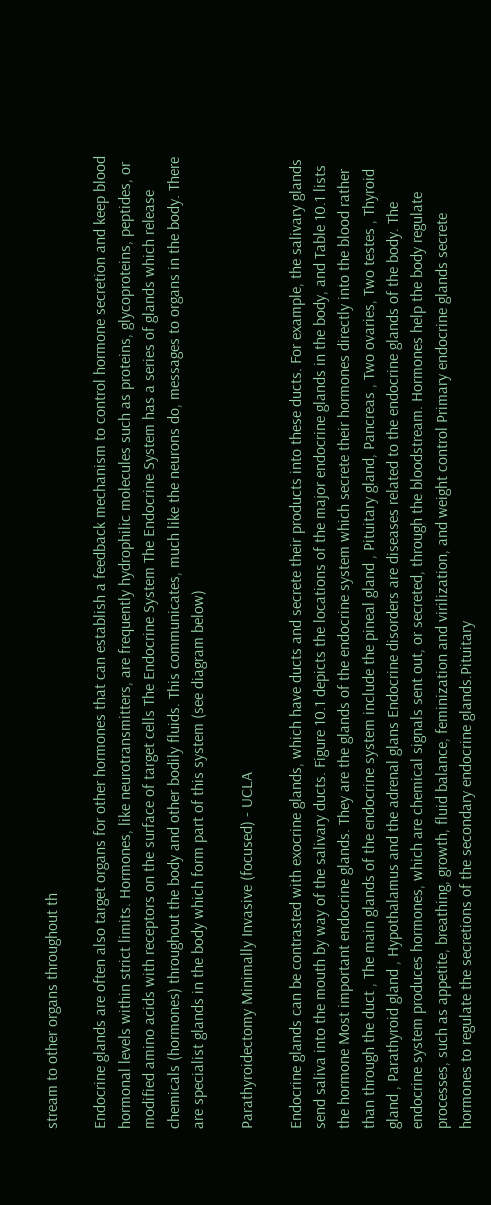stream to other organs throughout th

Endocrine glands are often also target organs for other hormones that can establish a feedback mechanism to control hormone secretion and keep blood hormonal levels within strict limits. Hormones, like neurotransmitters, are frequently hydrophilic molecules such as proteins, glycoproteins, peptides, or modified amino acids with receptors on the surface of target cells The Endocrine System The Endocrine System has a series of glands which release chemicals (hormones) throughout the body and other bodily fluids. This communicates, much like the neurons do, messages to organs in the body. There are specialist glands in the body which form part of this system (see diagram below)

Parathyroidectomy Minimally Invasive (focused) - UCLA

Endocrine glands can be contrasted with exocrine glands, which have ducts and secrete their products into these ducts. For example, the salivary glands send saliva into the mouth by way of the salivary ducts. Figure 10.1 depicts the locations of the major endocrine glands in the body, and Table 10.1 lists the hormone Most important endocrine glands. They are the glands of the endocrine system which secrete their hormones directly into the blood rather than through the duct , The main glands of the endocrine system include the pineal gland , Pituitary gland, Pancreas , Two ovaries, Two testes , Thyroid gland , Parathyroid gland , Hypothalamus and the adrenal glans Endocrine disorders are diseases related to the endocrine glands of the body. The endocrine system produces hormones, which are chemical signals sent out, or secreted, through the bloodstream. Hormones help the body regulate processes, such as appetite, breathing, growth, fluid balance, feminization and virilization, and weight control Primary endocrine glands secrete hormones to regulate the secretions of the secondary endocrine glands.Pituitary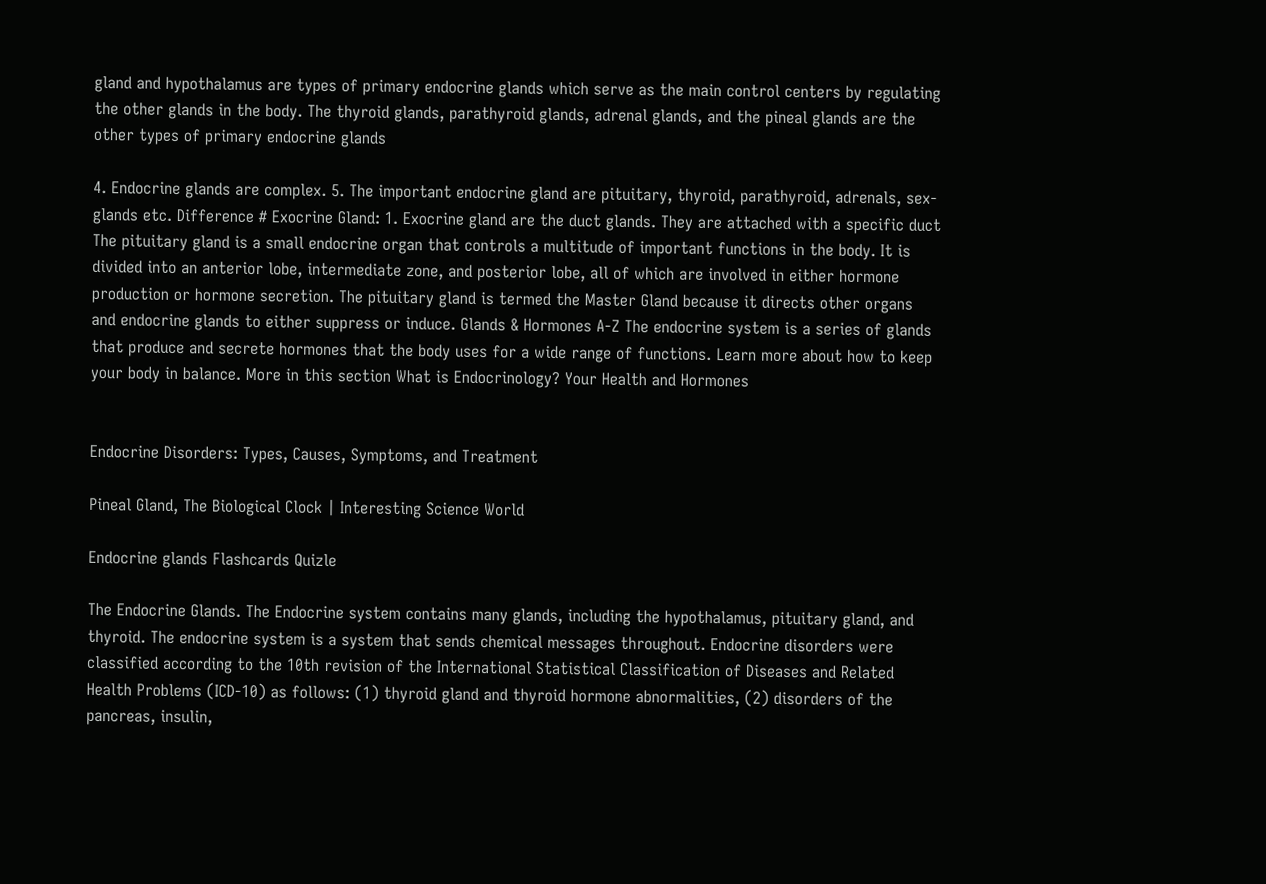gland and hypothalamus are types of primary endocrine glands which serve as the main control centers by regulating the other glands in the body. The thyroid glands, parathyroid glands, adrenal glands, and the pineal glands are the other types of primary endocrine glands

4. Endocrine glands are complex. 5. The important endocrine gland are pituitary, thyroid, parathyroid, adrenals, sex-glands etc. Difference # Exocrine Gland: 1. Exocrine gland are the duct glands. They are attached with a specific duct The pituitary gland is a small endocrine organ that controls a multitude of important functions in the body. It is divided into an anterior lobe, intermediate zone, and posterior lobe, all of which are involved in either hormone production or hormone secretion. The pituitary gland is termed the Master Gland because it directs other organs and endocrine glands to either suppress or induce. Glands & Hormones A-Z The endocrine system is a series of glands that produce and secrete hormones that the body uses for a wide range of functions. Learn more about how to keep your body in balance. More in this section What is Endocrinology? Your Health and Hormones


Endocrine Disorders: Types, Causes, Symptoms, and Treatment

Pineal Gland, The Biological Clock | Interesting Science World

Endocrine glands Flashcards Quizle

The Endocrine Glands. The Endocrine system contains many glands, including the hypothalamus, pituitary gland, and thyroid. The endocrine system is a system that sends chemical messages throughout. Endocrine disorders were classified according to the 10th revision of the International Statistical Classification of Diseases and Related Health Problems (ICD-10) as follows: (1) thyroid gland and thyroid hormone abnormalities, (2) disorders of the pancreas, insulin,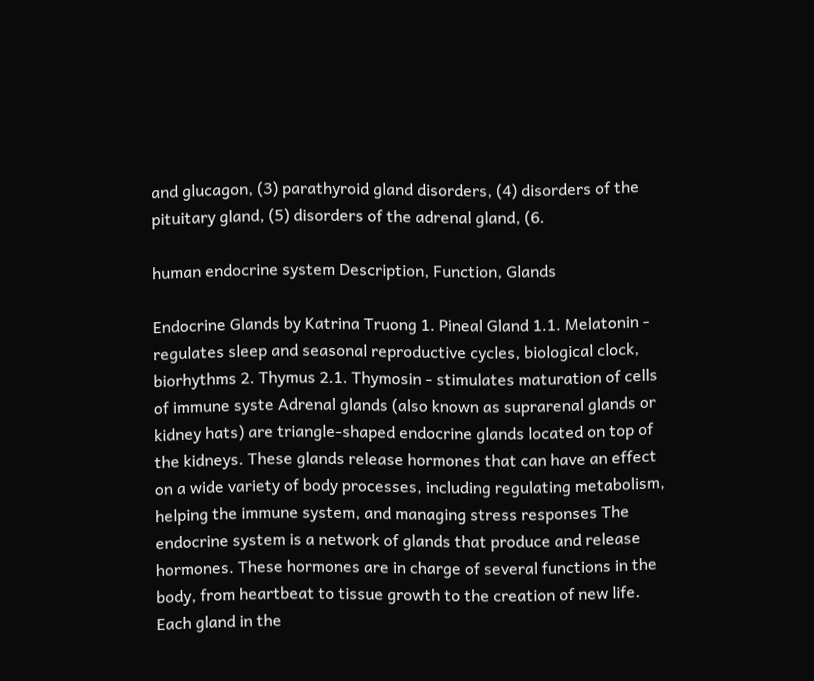and glucagon, (3) parathyroid gland disorders, (4) disorders of the pituitary gland, (5) disorders of the adrenal gland, (6.

human endocrine system Description, Function, Glands

Endocrine Glands by Katrina Truong 1. Pineal Gland 1.1. Melatonin - regulates sleep and seasonal reproductive cycles, biological clock, biorhythms 2. Thymus 2.1. Thymosin - stimulates maturation of cells of immune syste Adrenal glands (also known as suprarenal glands or kidney hats) are triangle-shaped endocrine glands located on top of the kidneys. These glands release hormones that can have an effect on a wide variety of body processes, including regulating metabolism, helping the immune system, and managing stress responses The endocrine system is a network of glands that produce and release hormones. These hormones are in charge of several functions in the body, from heartbeat to tissue growth to the creation of new life. Each gland in the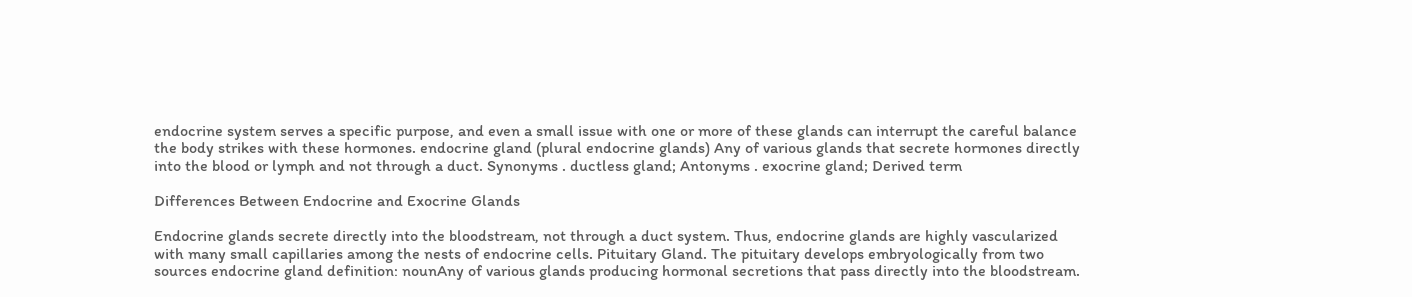endocrine system serves a specific purpose, and even a small issue with one or more of these glands can interrupt the careful balance the body strikes with these hormones. endocrine gland (plural endocrine glands) Any of various glands that secrete hormones directly into the blood or lymph and not through a duct. Synonyms . ductless gland; Antonyms . exocrine gland; Derived term

Differences Between Endocrine and Exocrine Glands

Endocrine glands secrete directly into the bloodstream, not through a duct system. Thus, endocrine glands are highly vascularized with many small capillaries among the nests of endocrine cells. Pituitary Gland. The pituitary develops embryologically from two sources endocrine gland definition: nounAny of various glands producing hormonal secretions that pass directly into the bloodstream.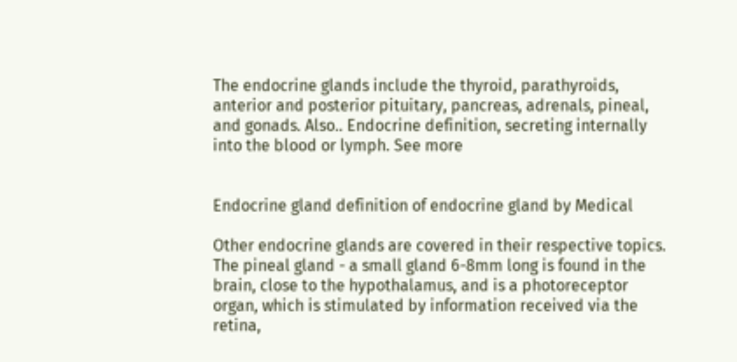The endocrine glands include the thyroid, parathyroids, anterior and posterior pituitary, pancreas, adrenals, pineal, and gonads. Also.. Endocrine definition, secreting internally into the blood or lymph. See more


Endocrine gland definition of endocrine gland by Medical

Other endocrine glands are covered in their respective topics. The pineal gland - a small gland 6-8mm long is found in the brain, close to the hypothalamus, and is a photoreceptor organ, which is stimulated by information received via the retina,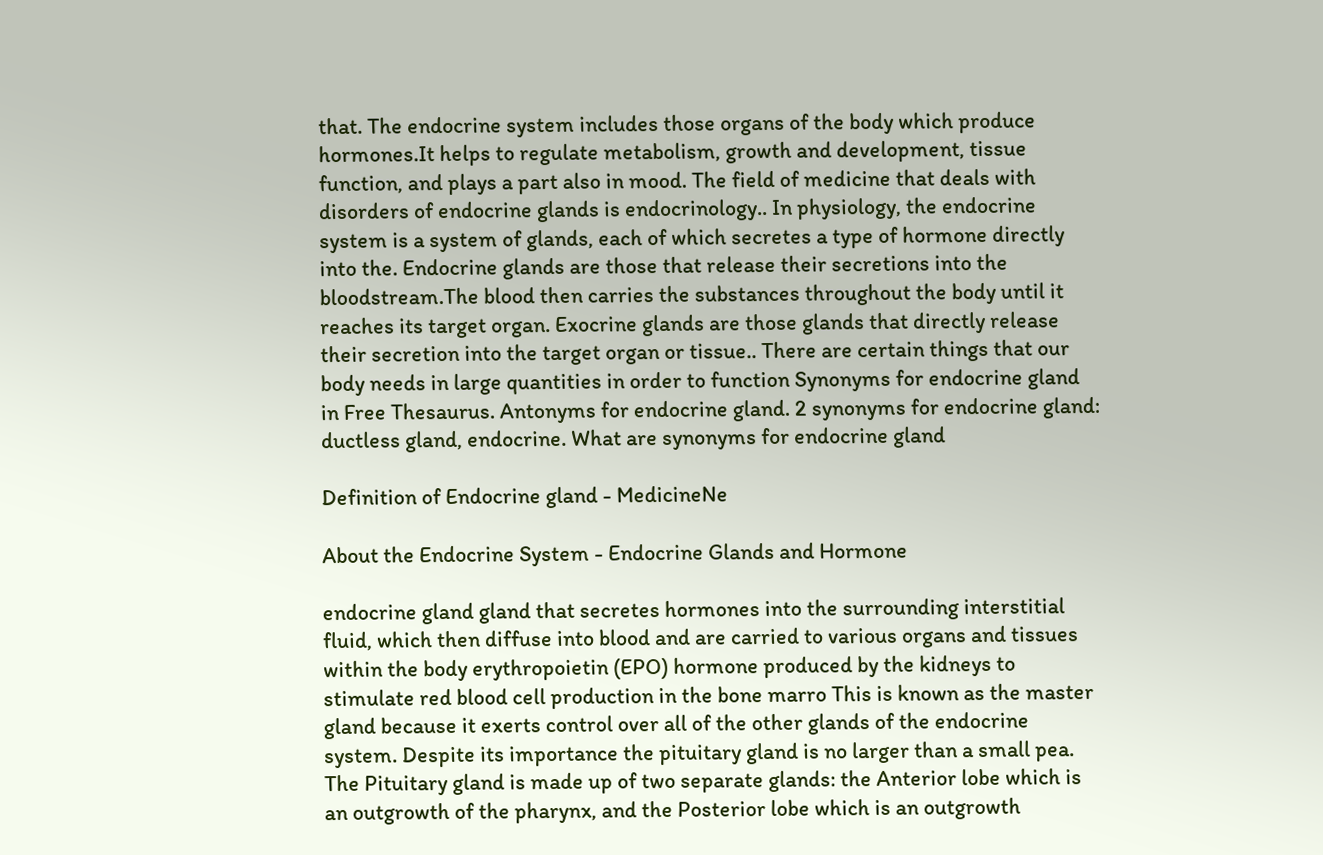that. The endocrine system includes those organs of the body which produce hormones.It helps to regulate metabolism, growth and development, tissue function, and plays a part also in mood. The field of medicine that deals with disorders of endocrine glands is endocrinology.. In physiology, the endocrine system is a system of glands, each of which secretes a type of hormone directly into the. Endocrine glands are those that release their secretions into the bloodstream.The blood then carries the substances throughout the body until it reaches its target organ. Exocrine glands are those glands that directly release their secretion into the target organ or tissue.. There are certain things that our body needs in large quantities in order to function Synonyms for endocrine gland in Free Thesaurus. Antonyms for endocrine gland. 2 synonyms for endocrine gland: ductless gland, endocrine. What are synonyms for endocrine gland

Definition of Endocrine gland - MedicineNe

About the Endocrine System - Endocrine Glands and Hormone

endocrine gland gland that secretes hormones into the surrounding interstitial fluid, which then diffuse into blood and are carried to various organs and tissues within the body erythropoietin (EPO) hormone produced by the kidneys to stimulate red blood cell production in the bone marro This is known as the master gland because it exerts control over all of the other glands of the endocrine system. Despite its importance the pituitary gland is no larger than a small pea. The Pituitary gland is made up of two separate glands: the Anterior lobe which is an outgrowth of the pharynx, and the Posterior lobe which is an outgrowth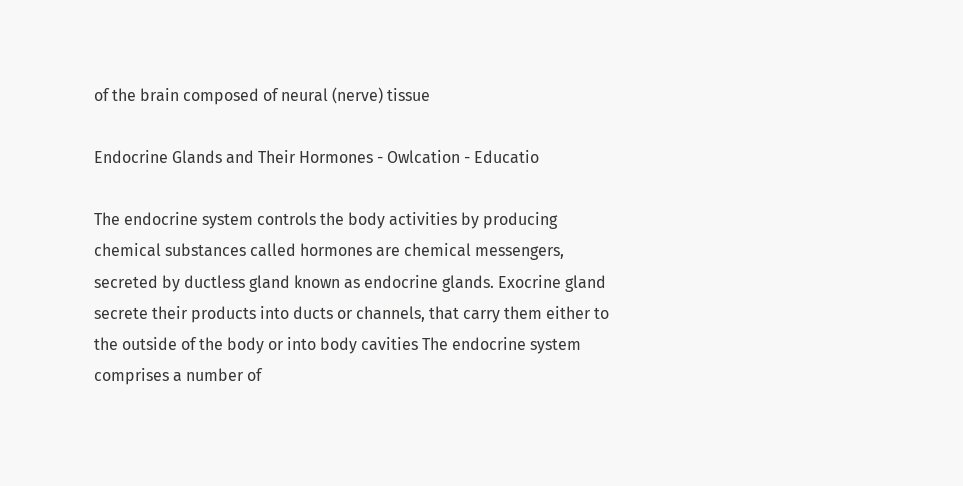of the brain composed of neural (nerve) tissue

Endocrine Glands and Their Hormones - Owlcation - Educatio

The endocrine system controls the body activities by producing chemical substances called hormones are chemical messengers, secreted by ductless gland known as endocrine glands. Exocrine gland secrete their products into ducts or channels, that carry them either to the outside of the body or into body cavities The endocrine system comprises a number of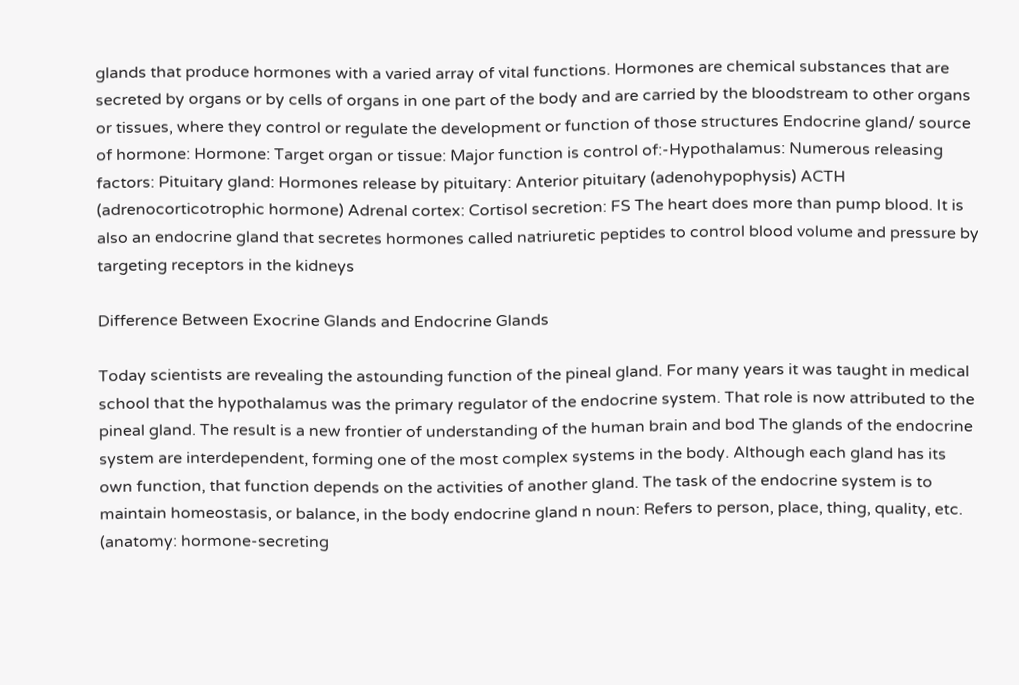glands that produce hormones with a varied array of vital functions. Hormones are chemical substances that are secreted by organs or by cells of organs in one part of the body and are carried by the bloodstream to other organs or tissues, where they control or regulate the development or function of those structures Endocrine gland/ source of hormone: Hormone: Target organ or tissue: Major function is control of:-Hypothalamus: Numerous releasing factors: Pituitary gland: Hormones release by pituitary: Anterior pituitary (adenohypophysis) ACTH (adrenocorticotrophic hormone) Adrenal cortex: Cortisol secretion: FS The heart does more than pump blood. It is also an endocrine gland that secretes hormones called natriuretic peptides to control blood volume and pressure by targeting receptors in the kidneys

Difference Between Exocrine Glands and Endocrine Glands

Today scientists are revealing the astounding function of the pineal gland. For many years it was taught in medical school that the hypothalamus was the primary regulator of the endocrine system. That role is now attributed to the pineal gland. The result is a new frontier of understanding of the human brain and bod The glands of the endocrine system are interdependent, forming one of the most complex systems in the body. Although each gland has its own function, that function depends on the activities of another gland. The task of the endocrine system is to maintain homeostasis, or balance, in the body endocrine gland n noun: Refers to person, place, thing, quality, etc. (anatomy: hormone-secreting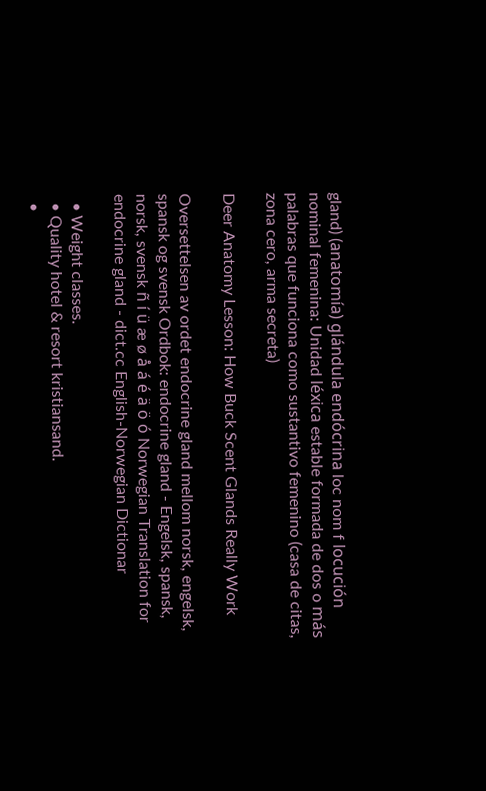gland) (anatomía) glándula endócrina loc nom f locución nominal femenina: Unidad léxica estable formada de dos o más palabras que funciona como sustantivo femenino (casa de citas, zona cero, arma secreta)

Deer Anatomy Lesson: How Buck Scent Glands Really Work

Oversettelsen av ordet endocrine gland mellom norsk, engelsk, spansk og svensk Ordbok: endocrine gland - Engelsk, spansk, norsk, svensk ñ í ü æ ø å á é ä ö ó Norwegian Translation for endocrine gland - dict.cc English-Norwegian Dictionar

  • Weight classes.
  • Quality hotel & resort kristiansand.
  •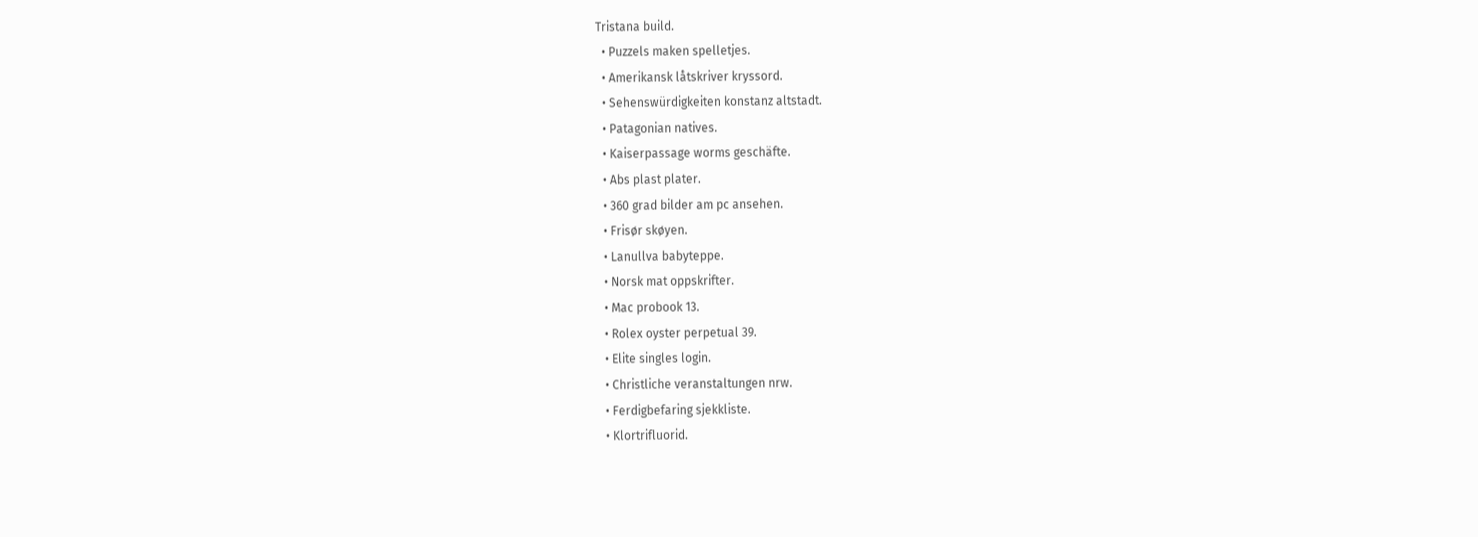Tristana build.
  • Puzzels maken spelletjes.
  • Amerikansk låtskriver kryssord.
  • Sehenswürdigkeiten konstanz altstadt.
  • Patagonian natives.
  • Kaiserpassage worms geschäfte.
  • Abs plast plater.
  • 360 grad bilder am pc ansehen.
  • Frisør skøyen.
  • Lanullva babyteppe.
  • Norsk mat oppskrifter.
  • Mac probook 13.
  • Rolex oyster perpetual 39.
  • Elite singles login.
  • Christliche veranstaltungen nrw.
  • Ferdigbefaring sjekkliste.
  • Klortrifluorid.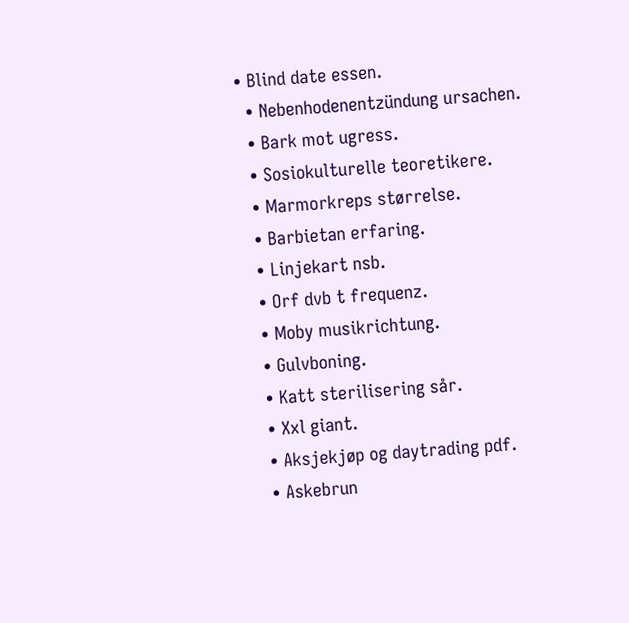• Blind date essen.
  • Nebenhodenentzündung ursachen.
  • Bark mot ugress.
  • Sosiokulturelle teoretikere.
  • Marmorkreps størrelse.
  • Barbietan erfaring.
  • Linjekart nsb.
  • Orf dvb t frequenz.
  • Moby musikrichtung.
  • Gulvboning.
  • Katt sterilisering sår.
  • Xxl giant.
  • Aksjekjøp og daytrading pdf.
  • Askebrun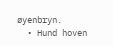øyenbryn.
  • Hund hoven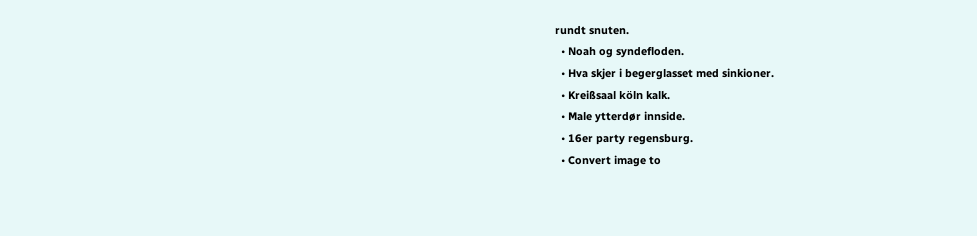rundt snuten.
  • Noah og syndefloden.
  • Hva skjer i begerglasset med sinkioner.
  • Kreißsaal köln kalk.
  • Male ytterdør innside.
  • 16er party regensburg.
  • Convert image to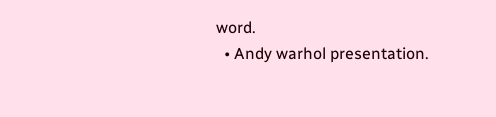word.
  • Andy warhol presentation.